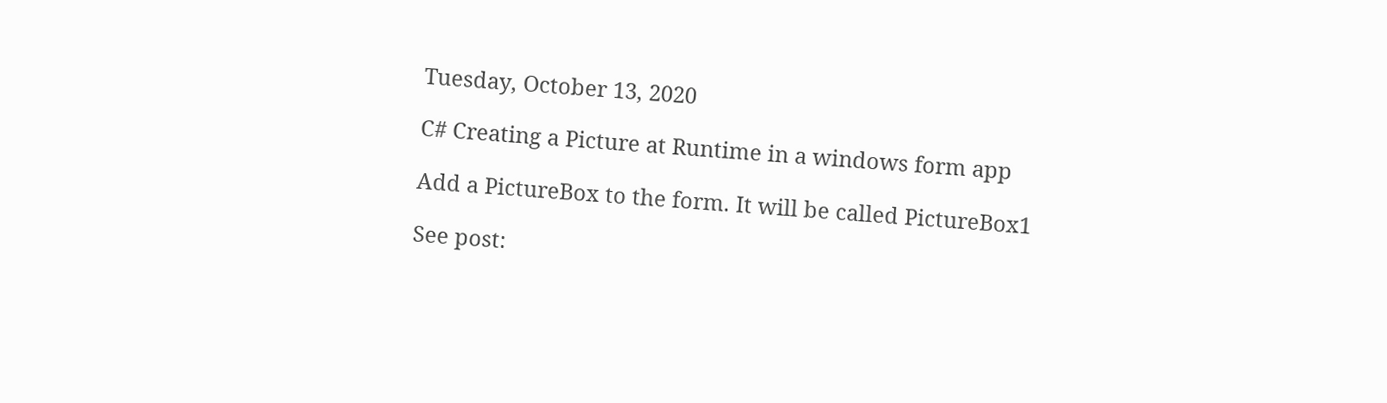Tuesday, October 13, 2020

C# Creating a Picture at Runtime in a windows form app

Add a PictureBox to the form. It will be called PictureBox1

See post: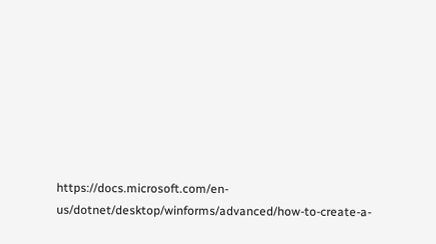https://docs.microsoft.com/en-us/dotnet/desktop/winforms/advanced/how-to-create-a-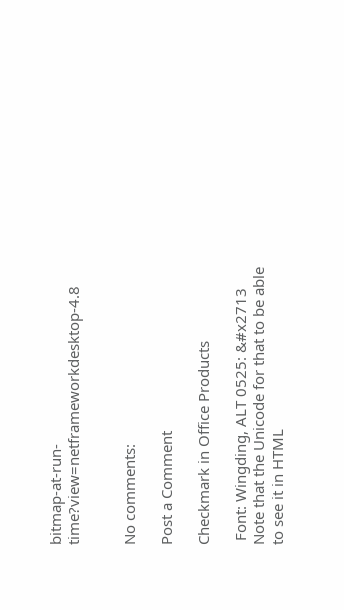bitmap-at-run-time?view=netframeworkdesktop-4.8


No comments:

Post a Comment

Checkmark in Office Products

 Font: Wingding, ALT 0525: &#x2713 Note that the Unicode for that to be able to see it in HTML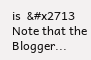is  &#x2713 Note that the Blogger...